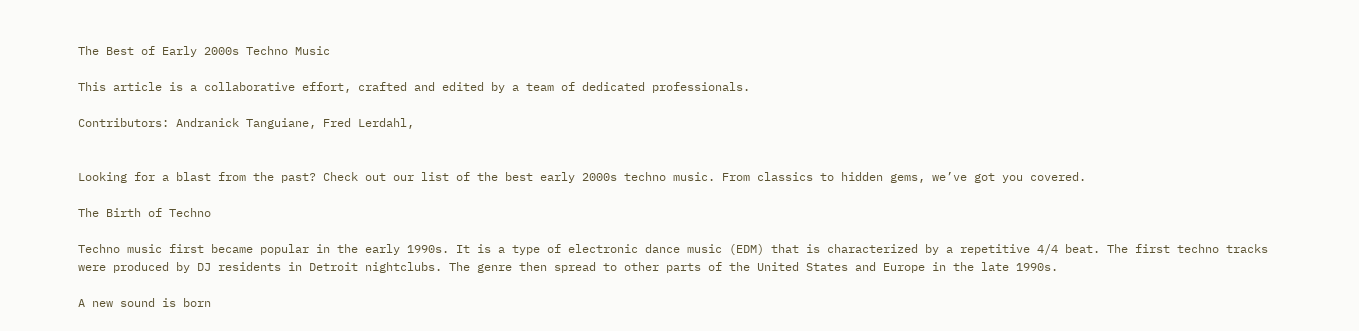The Best of Early 2000s Techno Music

This article is a collaborative effort, crafted and edited by a team of dedicated professionals.

Contributors: Andranick Tanguiane, Fred Lerdahl,


Looking for a blast from the past? Check out our list of the best early 2000s techno music. From classics to hidden gems, we’ve got you covered.

The Birth of Techno

Techno music first became popular in the early 1990s. It is a type of electronic dance music (EDM) that is characterized by a repetitive 4/4 beat. The first techno tracks were produced by DJ residents in Detroit nightclubs. The genre then spread to other parts of the United States and Europe in the late 1990s.

A new sound is born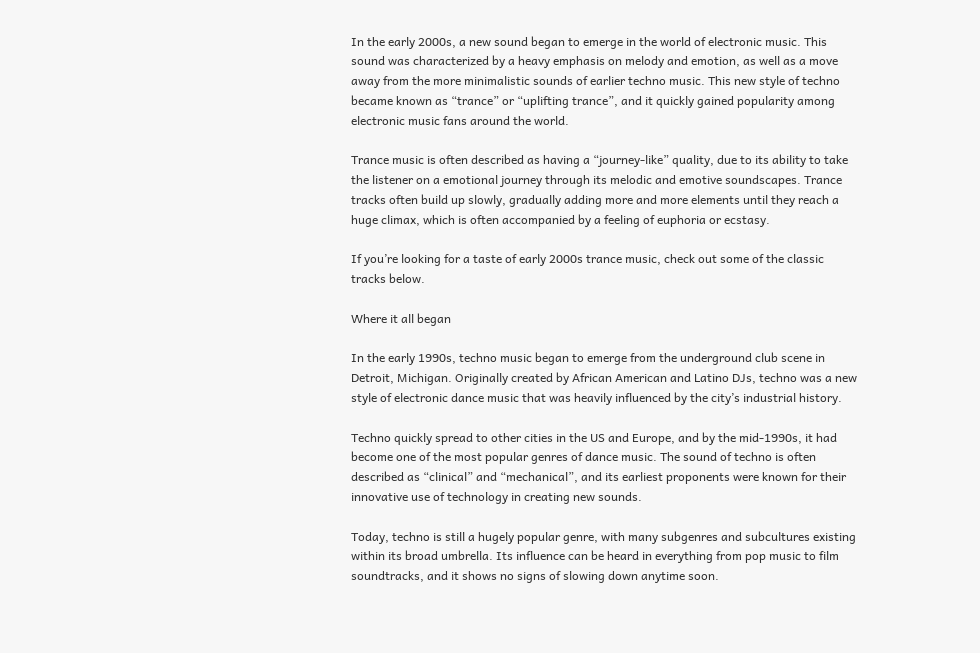In the early 2000s, a new sound began to emerge in the world of electronic music. This sound was characterized by a heavy emphasis on melody and emotion, as well as a move away from the more minimalistic sounds of earlier techno music. This new style of techno became known as “trance” or “uplifting trance”, and it quickly gained popularity among electronic music fans around the world.

Trance music is often described as having a “journey-like” quality, due to its ability to take the listener on a emotional journey through its melodic and emotive soundscapes. Trance tracks often build up slowly, gradually adding more and more elements until they reach a huge climax, which is often accompanied by a feeling of euphoria or ecstasy.

If you’re looking for a taste of early 2000s trance music, check out some of the classic tracks below.

Where it all began

In the early 1990s, techno music began to emerge from the underground club scene in Detroit, Michigan. Originally created by African American and Latino DJs, techno was a new style of electronic dance music that was heavily influenced by the city’s industrial history.

Techno quickly spread to other cities in the US and Europe, and by the mid-1990s, it had become one of the most popular genres of dance music. The sound of techno is often described as “clinical” and “mechanical”, and its earliest proponents were known for their innovative use of technology in creating new sounds.

Today, techno is still a hugely popular genre, with many subgenres and subcultures existing within its broad umbrella. Its influence can be heard in everything from pop music to film soundtracks, and it shows no signs of slowing down anytime soon.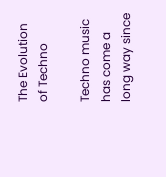The Evolution of Techno

Techno music has come a long way since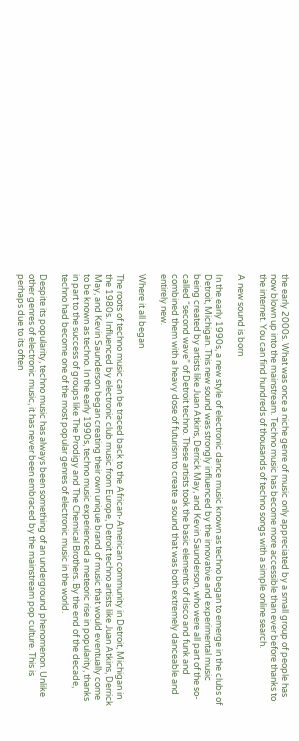the early 2000s. What was once a niche genre of music only appreciated by a small group of people has now blown up into the mainstream. Techno music has become more accessible than ever before thanks to the internet. You can find hundreds of thousands of techno songs with a simple online search.

A new sound is born

In the early 1990s, a new style of electronic dance music known as techno began to emerge in the clubs of Detroit, Michigan. This new sound was strongly influenced by the innovative and experimental music being created by artists like Juan Atkins, Derrick May, and Kevin Saunderson, who were all part of the so-called “second wave” of Detroit techno. These artists took the basic elements of disco and funk and combined them with a heavy dose of futurism to create a sound that was both extremely danceable and entirely new.

Where it all began

The roots of techno music can be traced back to the African-American community in Detroit, Michigan in the 1980s. Influenced by electronic club music from Europe, Detroit techno artists like Juan Atkins, Derrick May, and Kevin Saunderson began creating their own unique brand of music that would eventually come to be known as techno. In the early 1990s, techno music experienced a meteoric rise in popularity, thanks in part to the success of groups like The Prodigy and The Chemical Brothers. By the end of the decade, techno had become one of the most popular genres of electronic music in the world.

Despite its popularity, techno music has always been something of an underground phenomenon. Unlike other genres of electronic music, it has never been embraced by the mainstream pop culture. This is perhaps due to its often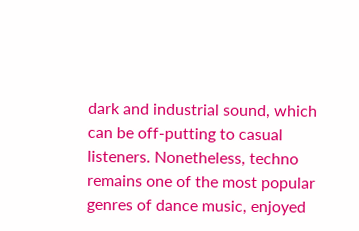dark and industrial sound, which can be off-putting to casual listeners. Nonetheless, techno remains one of the most popular genres of dance music, enjoyed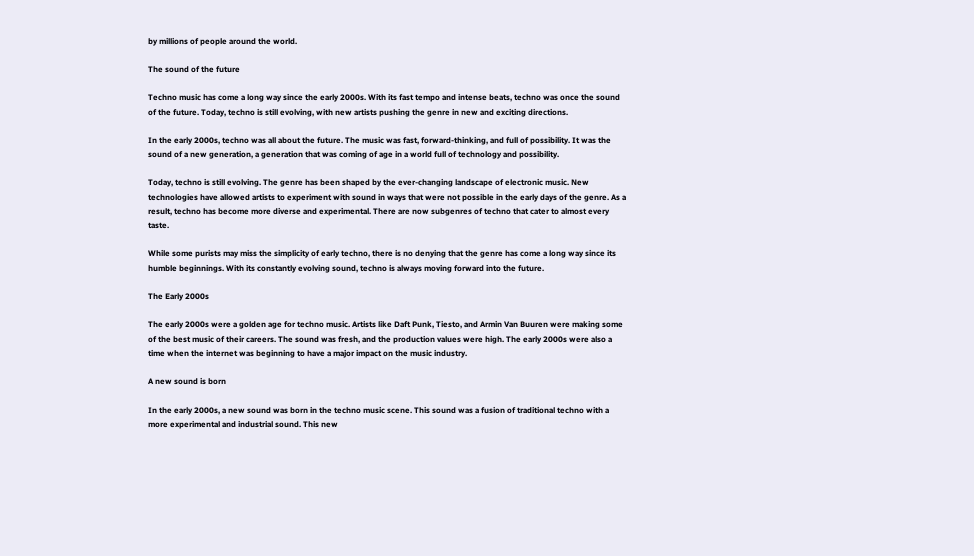by millions of people around the world.

The sound of the future

Techno music has come a long way since the early 2000s. With its fast tempo and intense beats, techno was once the sound of the future. Today, techno is still evolving, with new artists pushing the genre in new and exciting directions.

In the early 2000s, techno was all about the future. The music was fast, forward-thinking, and full of possibility. It was the sound of a new generation, a generation that was coming of age in a world full of technology and possibility.

Today, techno is still evolving. The genre has been shaped by the ever-changing landscape of electronic music. New technologies have allowed artists to experiment with sound in ways that were not possible in the early days of the genre. As a result, techno has become more diverse and experimental. There are now subgenres of techno that cater to almost every taste.

While some purists may miss the simplicity of early techno, there is no denying that the genre has come a long way since its humble beginnings. With its constantly evolving sound, techno is always moving forward into the future.

The Early 2000s

The early 2000s were a golden age for techno music. Artists like Daft Punk, Tiesto, and Armin Van Buuren were making some of the best music of their careers. The sound was fresh, and the production values were high. The early 2000s were also a time when the internet was beginning to have a major impact on the music industry.

A new sound is born

In the early 2000s, a new sound was born in the techno music scene. This sound was a fusion of traditional techno with a more experimental and industrial sound. This new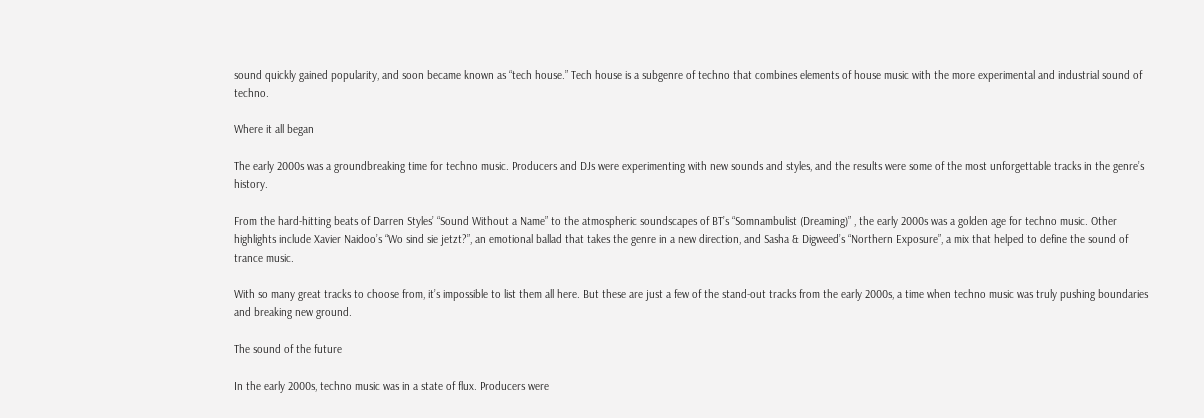sound quickly gained popularity, and soon became known as “tech house.” Tech house is a subgenre of techno that combines elements of house music with the more experimental and industrial sound of techno.

Where it all began

The early 2000s was a groundbreaking time for techno music. Producers and DJs were experimenting with new sounds and styles, and the results were some of the most unforgettable tracks in the genre’s history.

From the hard-hitting beats of Darren Styles’ “Sound Without a Name” to the atmospheric soundscapes of BT’s “Somnambulist (Dreaming)” , the early 2000s was a golden age for techno music. Other highlights include Xavier Naidoo’s “Wo sind sie jetzt?”, an emotional ballad that takes the genre in a new direction, and Sasha & Digweed’s “Northern Exposure”, a mix that helped to define the sound of trance music.

With so many great tracks to choose from, it’s impossible to list them all here. But these are just a few of the stand-out tracks from the early 2000s, a time when techno music was truly pushing boundaries and breaking new ground.

The sound of the future

In the early 2000s, techno music was in a state of flux. Producers were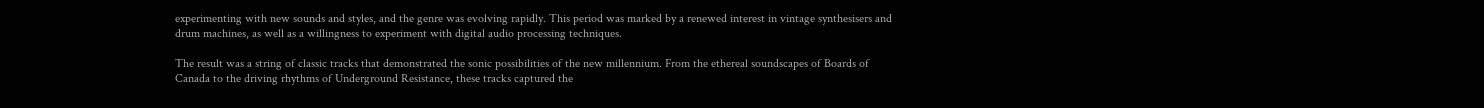experimenting with new sounds and styles, and the genre was evolving rapidly. This period was marked by a renewed interest in vintage synthesisers and drum machines, as well as a willingness to experiment with digital audio processing techniques.

The result was a string of classic tracks that demonstrated the sonic possibilities of the new millennium. From the ethereal soundscapes of Boards of Canada to the driving rhythms of Underground Resistance, these tracks captured the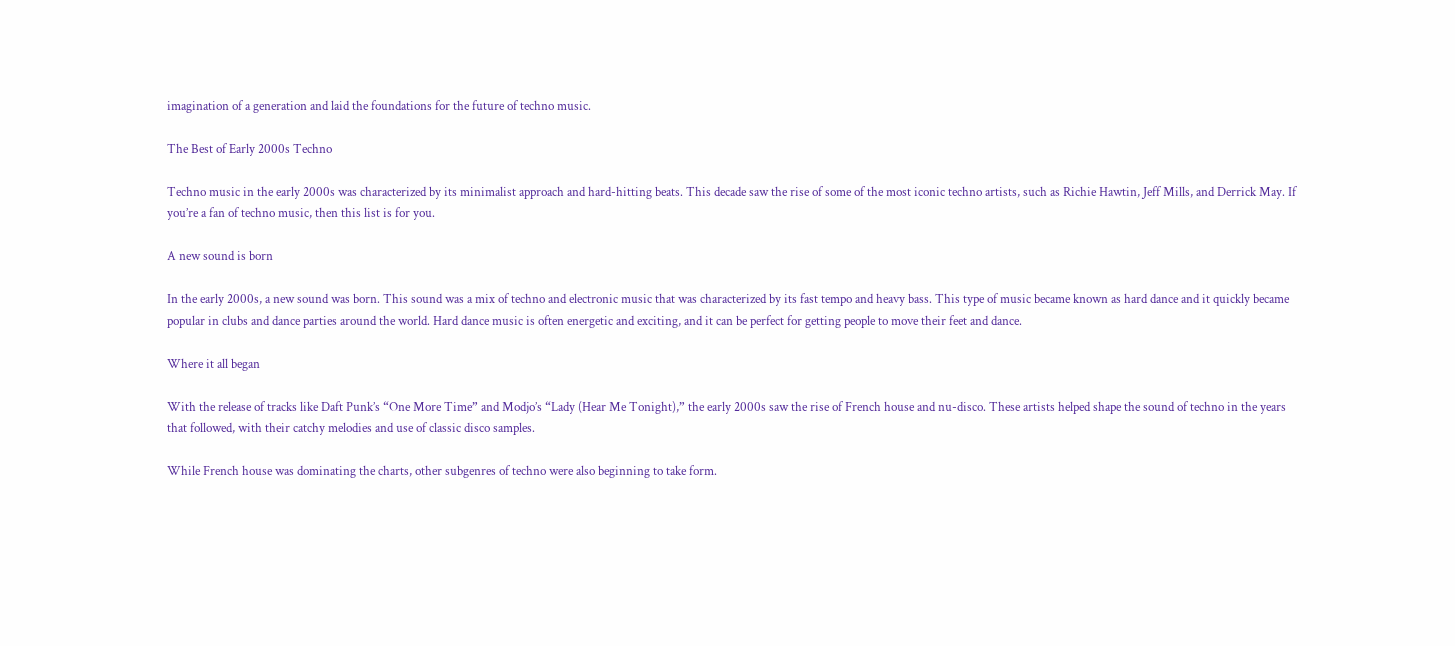imagination of a generation and laid the foundations for the future of techno music.

The Best of Early 2000s Techno

Techno music in the early 2000s was characterized by its minimalist approach and hard-hitting beats. This decade saw the rise of some of the most iconic techno artists, such as Richie Hawtin, Jeff Mills, and Derrick May. If you’re a fan of techno music, then this list is for you.

A new sound is born

In the early 2000s, a new sound was born. This sound was a mix of techno and electronic music that was characterized by its fast tempo and heavy bass. This type of music became known as hard dance and it quickly became popular in clubs and dance parties around the world. Hard dance music is often energetic and exciting, and it can be perfect for getting people to move their feet and dance.

Where it all began

With the release of tracks like Daft Punk’s “One More Time” and Modjo’s “Lady (Hear Me Tonight),” the early 2000s saw the rise of French house and nu-disco. These artists helped shape the sound of techno in the years that followed, with their catchy melodies and use of classic disco samples.

While French house was dominating the charts, other subgenres of techno were also beginning to take form.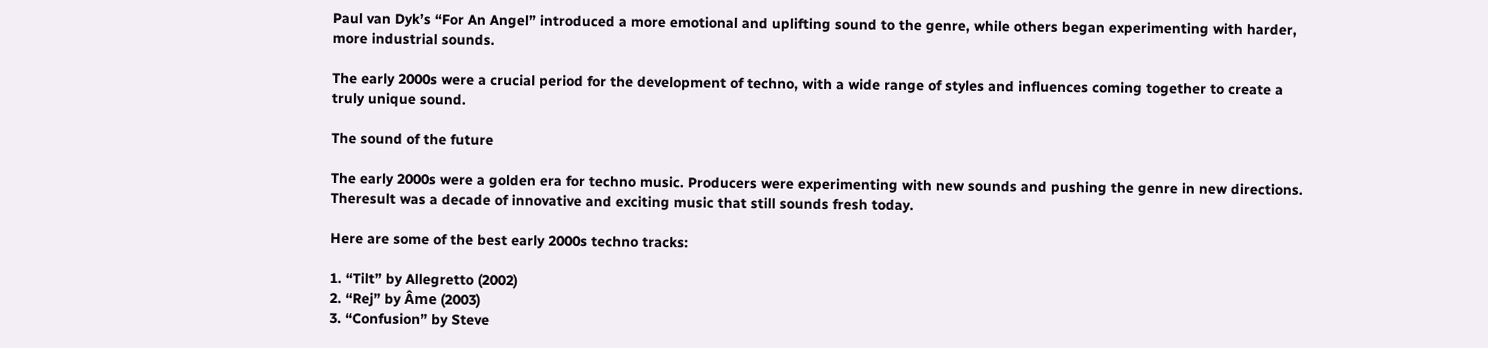Paul van Dyk’s “For An Angel” introduced a more emotional and uplifting sound to the genre, while others began experimenting with harder, more industrial sounds.

The early 2000s were a crucial period for the development of techno, with a wide range of styles and influences coming together to create a truly unique sound.

The sound of the future

The early 2000s were a golden era for techno music. Producers were experimenting with new sounds and pushing the genre in new directions. Theresult was a decade of innovative and exciting music that still sounds fresh today.

Here are some of the best early 2000s techno tracks:

1. “Tilt” by Allegretto (2002)
2. “Rej” by Âme (2003)
3. “Confusion” by Steve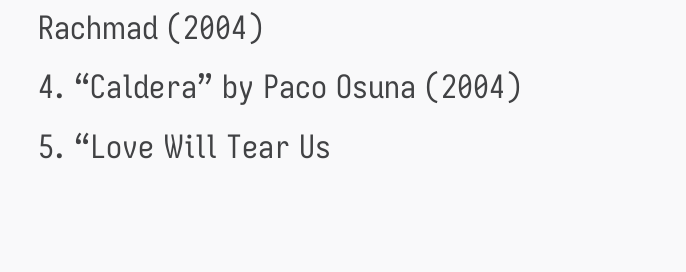Rachmad (2004)
4. “Caldera” by Paco Osuna (2004)
5. “Love Will Tear Us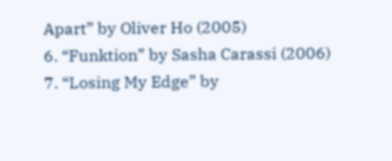Apart” by Oliver Ho (2005)
6. “Funktion” by Sasha Carassi (2006)
7. “Losing My Edge” by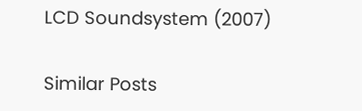LCD Soundsystem (2007)

Similar Posts